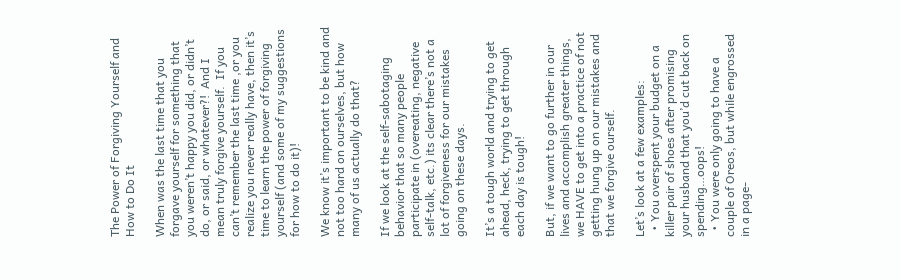The Power of Forgiving Yourself and How to Do It

When was the last time that you forgave yourself for something that you weren’t happy you did, or didn’t do, or said, or whatever?!  And I mean truly forgive yourself.  If you can’t remember the last time ,or you realize you never really have, then it’s time to learn the power of forgiving yourself (and some of my suggestions for how to do it)!

We know it’s important to be kind and not too hard on ourselves, but how many of us actually do that?

If we look at the self-sabotaging behavior that so many people participate in (overeating, negative self-talk, etc.) its clear there’s not a lot of forgiveness for our mistakes going on these days.

It’s a tough world and trying to get ahead, heck, trying to get through each day is tough!

But, if we want to go further in our lives and accomplish greater things, we HAVE to get into a practice of not getting hung up on our mistakes and that we forgive ourself.

Let’s look at a few examples:
  • You overspent your budget on a killer pair of shoes after promising your husband that you’d cut back on spending…oops!
  • You were only going to have a couple of Oreos, but while engrossed in a page-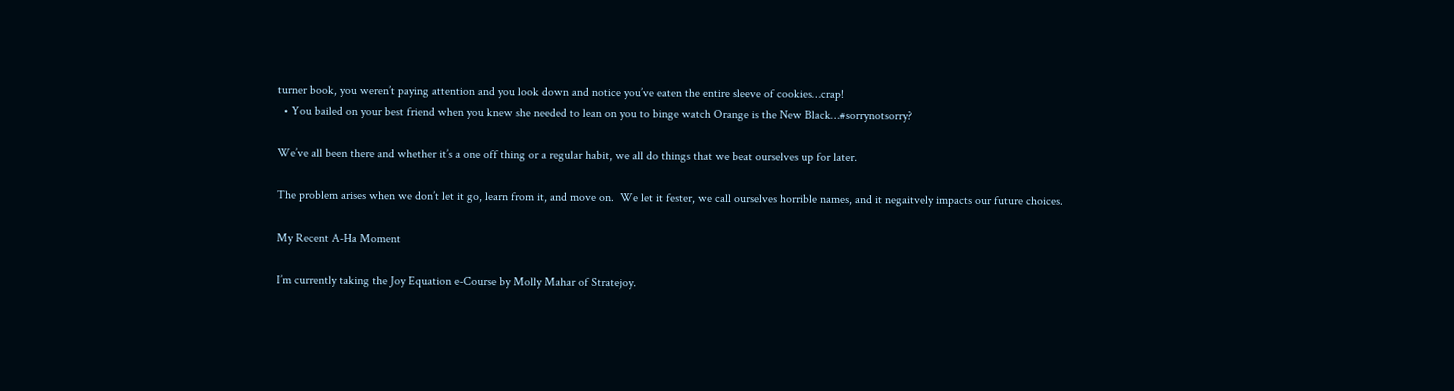turner book, you weren’t paying attention and you look down and notice you’ve eaten the entire sleeve of cookies…crap!
  • You bailed on your best friend when you knew she needed to lean on you to binge watch Orange is the New Black…#sorrynotsorry?

We’ve all been there and whether it’s a one off thing or a regular habit, we all do things that we beat ourselves up for later.

The problem arises when we don’t let it go, learn from it, and move on.  We let it fester, we call ourselves horrible names, and it negaitvely impacts our future choices.

My Recent A-Ha Moment

I’m currently taking the Joy Equation e-Course by Molly Mahar of Stratejoy.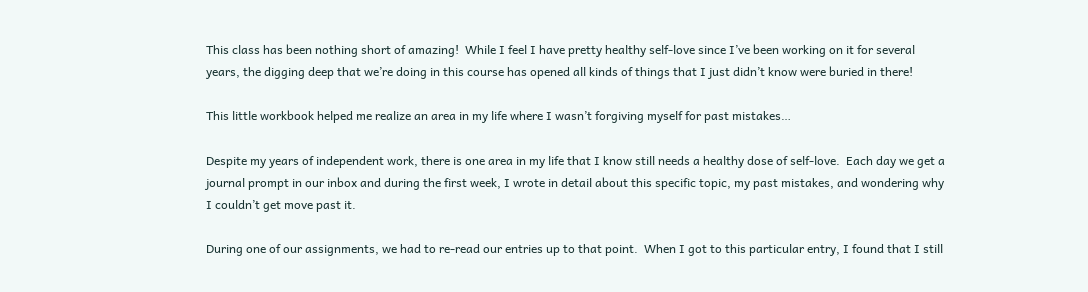This class has been nothing short of amazing!  While I feel I have pretty healthy self-love since I’ve been working on it for several years, the digging deep that we’re doing in this course has opened all kinds of things that I just didn’t know were buried in there!

This little workbook helped me realize an area in my life where I wasn’t forgiving myself for past mistakes…

Despite my years of independent work, there is one area in my life that I know still needs a healthy dose of self-love.  Each day we get a journal prompt in our inbox and during the first week, I wrote in detail about this specific topic, my past mistakes, and wondering why I couldn’t get move past it.

During one of our assignments, we had to re-read our entries up to that point.  When I got to this particular entry, I found that I still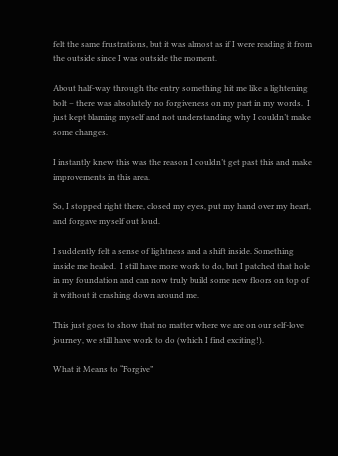felt the same frustrations, but it was almost as if I were reading it from the outside since I was outside the moment.

About half-way through the entry something hit me like a lightening bolt – there was absolutely no forgiveness on my part in my words.  I just kept blaming myself and not understanding why I couldn’t make some changes.

I instantly knew this was the reason I couldn’t get past this and make improvements in this area.

So, I stopped right there, closed my eyes, put my hand over my heart, and forgave myself out loud.

I suddently felt a sense of lightness and a shift inside. Something inside me healed.  I still have more work to do, but I patched that hole in my foundation and can now truly build some new floors on top of it without it crashing down around me.

This just goes to show that no matter where we are on our self-love journey, we still have work to do (which I find exciting!).

What it Means to “Forgive”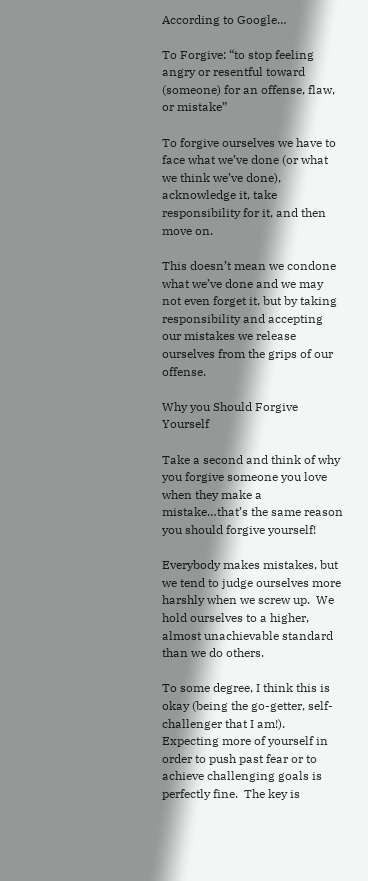According to Google…

To Forgive: “to stop feeling angry or resentful toward (someone) for an offense, flaw, or mistake”

To forgive ourselves we have to face what we’ve done (or what we think we’ve done), acknowledge it, take responsibility for it, and then move on.

This doesn’t mean we condone what we’ve done and we may not even forget it, but by taking responsibility and accepting our mistakes we release ourselves from the grips of our offense.

Why you Should Forgive Yourself

Take a second and think of why you forgive someone you love when they make a mistake…that’s the same reason you should forgive yourself!

Everybody makes mistakes, but we tend to judge ourselves more harshly when we screw up.  We hold ourselves to a higher, almost unachievable standard than we do others.

To some degree, I think this is okay (being the go-getter, self-challenger that I am!).  Expecting more of yourself in order to push past fear or to achieve challenging goals is perfectly fine.  The key is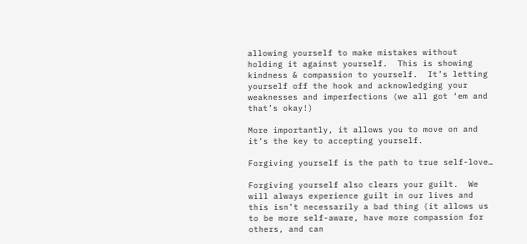allowing yourself to make mistakes without holding it against yourself.  This is showing kindness & compassion to yourself.  It’s letting yourself off the hook and acknowledging your weaknesses and imperfections (we all got ‘em and that’s okay!)

More importantly, it allows you to move on and it’s the key to accepting yourself.

Forgiving yourself is the path to true self-love…

Forgiving yourself also clears your guilt.  We will always experience guilt in our lives and this isn’t necessarily a bad thing (it allows us to be more self-aware, have more compassion for others, and can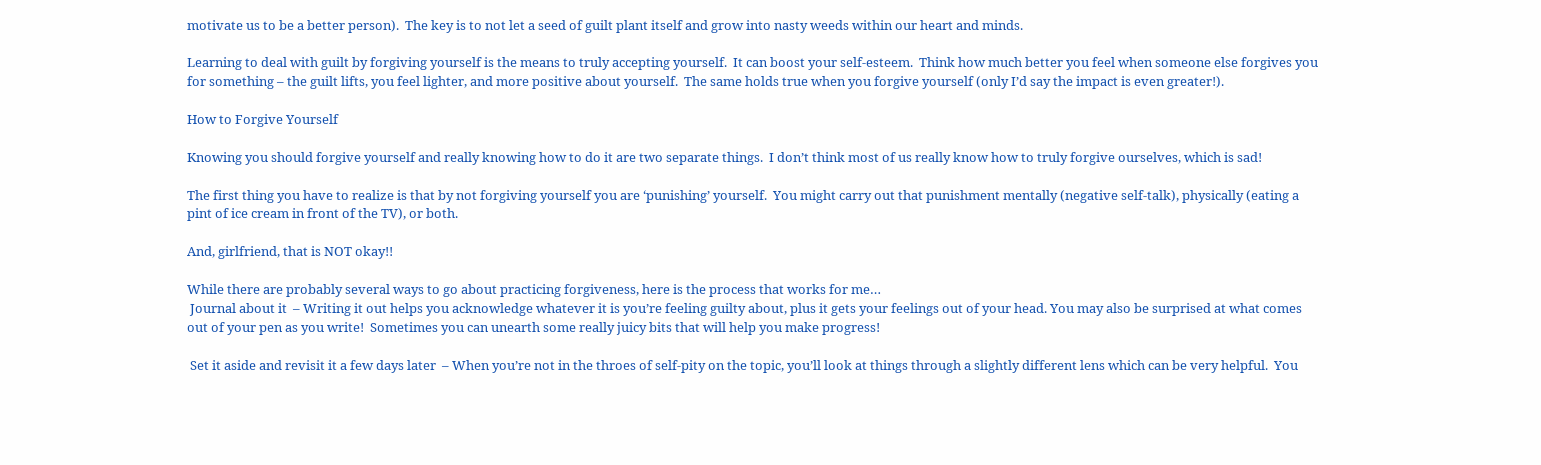motivate us to be a better person).  The key is to not let a seed of guilt plant itself and grow into nasty weeds within our heart and minds.

Learning to deal with guilt by forgiving yourself is the means to truly accepting yourself.  It can boost your self-esteem.  Think how much better you feel when someone else forgives you for something – the guilt lifts, you feel lighter, and more positive about yourself.  The same holds true when you forgive yourself (only I’d say the impact is even greater!).

How to Forgive Yourself

Knowing you should forgive yourself and really knowing how to do it are two separate things.  I don’t think most of us really know how to truly forgive ourselves, which is sad!

The first thing you have to realize is that by not forgiving yourself you are ‘punishing’ yourself.  You might carry out that punishment mentally (negative self-talk), physically (eating a pint of ice cream in front of the TV), or both.

And, girlfriend, that is NOT okay!!

While there are probably several ways to go about practicing forgiveness, here is the process that works for me…
 Journal about it  – Writing it out helps you acknowledge whatever it is you’re feeling guilty about, plus it gets your feelings out of your head. You may also be surprised at what comes out of your pen as you write!  Sometimes you can unearth some really juicy bits that will help you make progress!

 Set it aside and revisit it a few days later  – When you’re not in the throes of self-pity on the topic, you’ll look at things through a slightly different lens which can be very helpful.  You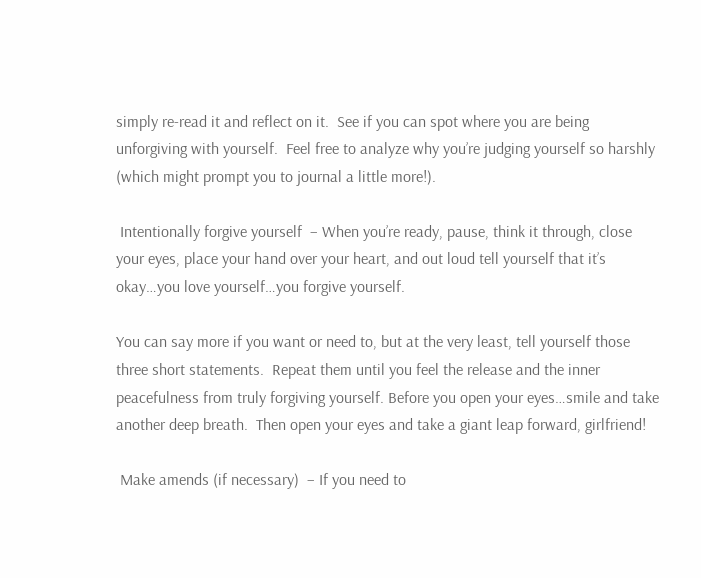simply re-read it and reflect on it.  See if you can spot where you are being unforgiving with yourself.  Feel free to analyze why you’re judging yourself so harshly (which might prompt you to journal a little more!).

 Intentionally forgive yourself  – When you’re ready, pause, think it through, close your eyes, place your hand over your heart, and out loud tell yourself that it’s okay…you love yourself…you forgive yourself.

You can say more if you want or need to, but at the very least, tell yourself those three short statements.  Repeat them until you feel the release and the inner peacefulness from truly forgiving yourself. Before you open your eyes…smile and take another deep breath.  Then open your eyes and take a giant leap forward, girlfriend!

 Make amends (if necessary)  – If you need to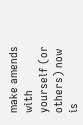make amends with yourself (or others) now is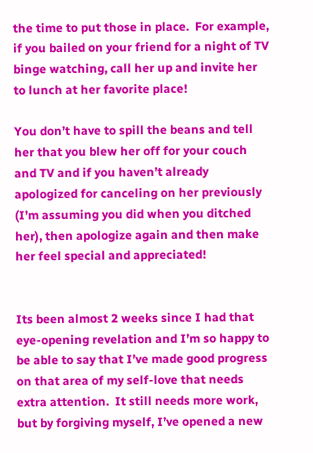the time to put those in place.  For example, if you bailed on your friend for a night of TV binge watching, call her up and invite her to lunch at her favorite place!

You don’t have to spill the beans and tell her that you blew her off for your couch and TV and if you haven’t already apologized for canceling on her previously (I’m assuming you did when you ditched her), then apologize again and then make her feel special and appreciated!


Its been almost 2 weeks since I had that eye-opening revelation and I’m so happy to be able to say that I’ve made good progress on that area of my self-love that needs extra attention.  It still needs more work, but by forgiving myself, I’ve opened a new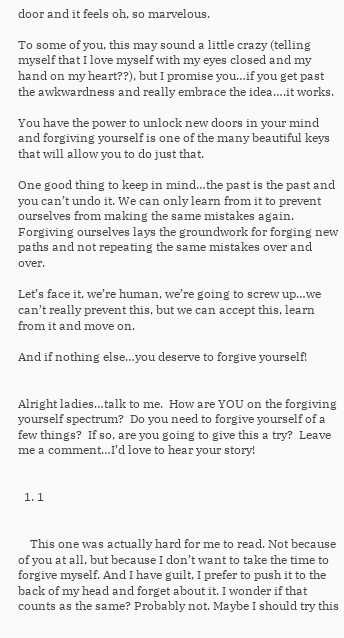door and it feels oh, so marvelous.

To some of you, this may sound a little crazy (telling myself that I love myself with my eyes closed and my hand on my heart??), but I promise you…if you get past the awkwardness and really embrace the idea….it works.

You have the power to unlock new doors in your mind and forgiving yourself is one of the many beautiful keys that will allow you to do just that.

One good thing to keep in mind…the past is the past and you can’t undo it. We can only learn from it to prevent ourselves from making the same mistakes again.  Forgiving ourselves lays the groundwork for forging new paths and not repeating the same mistakes over and over.

Let’s face it, we’re human, we’re going to screw up…we can’t really prevent this, but we can accept this, learn from it and move on.

And if nothing else…you deserve to forgive yourself!


Alright ladies…talk to me.  How are YOU on the forgiving yourself spectrum?  Do you need to forgive yourself of a few things?  If so, are you going to give this a try?  Leave me a comment…I’d love to hear your story!


  1. 1


    This one was actually hard for me to read. Not because of you at all, but because I don’t want to take the time to forgive myself. And I have guilt, I prefer to push it to the back of my head and forget about it. I wonder if that counts as the same? Probably not. Maybe I should try this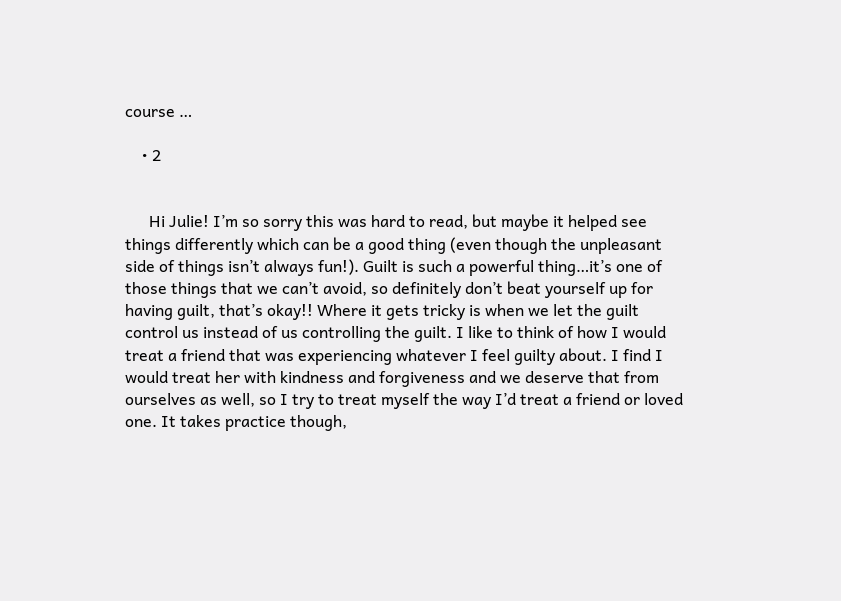course …

    • 2


      Hi Julie! I’m so sorry this was hard to read, but maybe it helped see things differently which can be a good thing (even though the unpleasant side of things isn’t always fun!). Guilt is such a powerful thing…it’s one of those things that we can’t avoid, so definitely don’t beat yourself up for having guilt, that’s okay!! Where it gets tricky is when we let the guilt control us instead of us controlling the guilt. I like to think of how I would treat a friend that was experiencing whatever I feel guilty about. I find I would treat her with kindness and forgiveness and we deserve that from ourselves as well, so I try to treat myself the way I’d treat a friend or loved one. It takes practice though,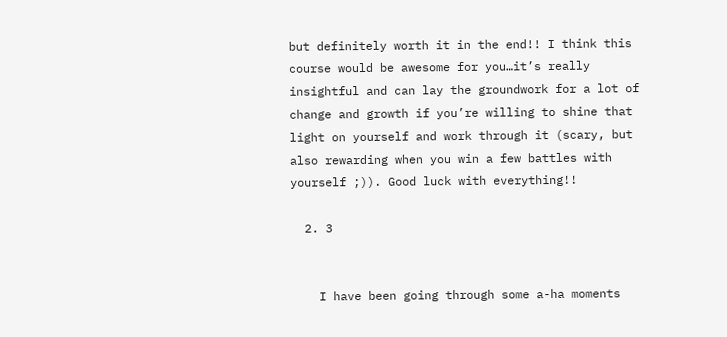but definitely worth it in the end!! I think this course would be awesome for you…it’s really insightful and can lay the groundwork for a lot of change and growth if you’re willing to shine that light on yourself and work through it (scary, but also rewarding when you win a few battles with yourself ;)). Good luck with everything!!

  2. 3


    I have been going through some a-ha moments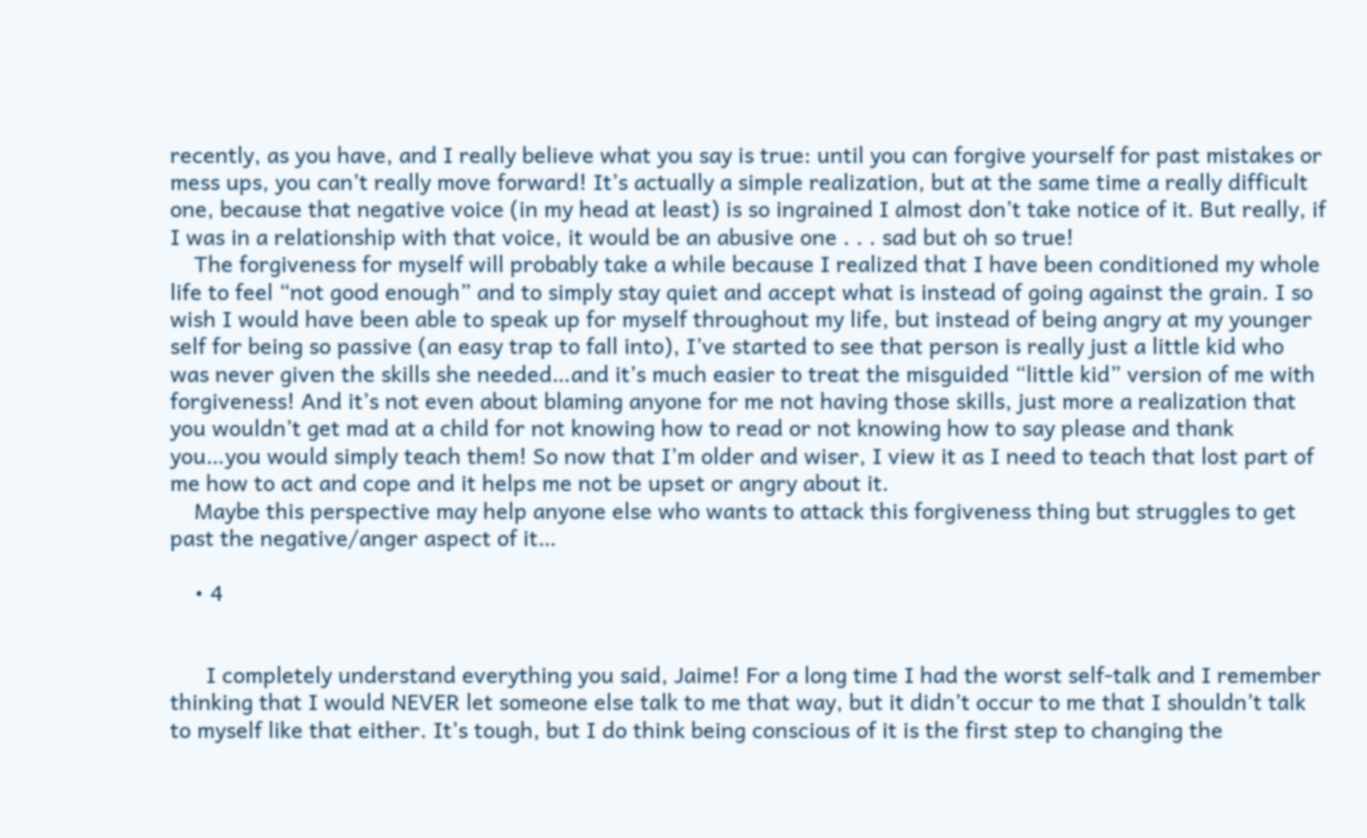recently, as you have, and I really believe what you say is true: until you can forgive yourself for past mistakes or mess ups, you can’t really move forward! It’s actually a simple realization, but at the same time a really difficult one, because that negative voice (in my head at least) is so ingrained I almost don’t take notice of it. But really, if I was in a relationship with that voice, it would be an abusive one . . . sad but oh so true!
    The forgiveness for myself will probably take a while because I realized that I have been conditioned my whole life to feel “not good enough” and to simply stay quiet and accept what is instead of going against the grain. I so wish I would have been able to speak up for myself throughout my life, but instead of being angry at my younger self for being so passive (an easy trap to fall into), I’ve started to see that person is really just a little kid who was never given the skills she needed…and it’s much easier to treat the misguided “little kid” version of me with forgiveness! And it’s not even about blaming anyone for me not having those skills, just more a realization that you wouldn’t get mad at a child for not knowing how to read or not knowing how to say please and thank you…you would simply teach them! So now that I’m older and wiser, I view it as I need to teach that lost part of me how to act and cope and it helps me not be upset or angry about it.
    Maybe this perspective may help anyone else who wants to attack this forgiveness thing but struggles to get past the negative/anger aspect of it…

    • 4


      I completely understand everything you said, Jaime! For a long time I had the worst self-talk and I remember thinking that I would NEVER let someone else talk to me that way, but it didn’t occur to me that I shouldn’t talk to myself like that either. It’s tough, but I do think being conscious of it is the first step to changing the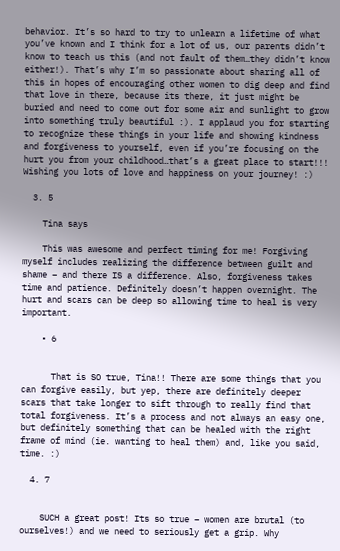behavior. It’s so hard to try to unlearn a lifetime of what you’ve known and I think for a lot of us, our parents didn’t know to teach us this (and not fault of them…they didn’t know either!). That’s why I’m so passionate about sharing all of this in hopes of encouraging other women to dig deep and find that love in there, because its there, it just might be buried and need to come out for some air and sunlight to grow into something truly beautiful :). I applaud you for starting to recognize these things in your life and showing kindness and forgiveness to yourself, even if you’re focusing on the hurt you from your childhood…that’s a great place to start!!! Wishing you lots of love and happiness on your journey! :)

  3. 5

    Tina says

    This was awesome and perfect timing for me! Forgiving myself includes realizing the difference between guilt and shame – and there IS a difference. Also, forgiveness takes time and patience. Definitely doesn’t happen overnight. The hurt and scars can be deep so allowing time to heal is very important.

    • 6


      That is SO true, Tina!! There are some things that you can forgive easily, but yep, there are definitely deeper scars that take longer to sift through to really find that total forgiveness. It’s a process and not always an easy one, but definitely something that can be healed with the right frame of mind (ie. wanting to heal them) and, like you said, time. :)

  4. 7


    SUCH a great post! Its so true – women are brutal (to ourselves!) and we need to seriously get a grip. Why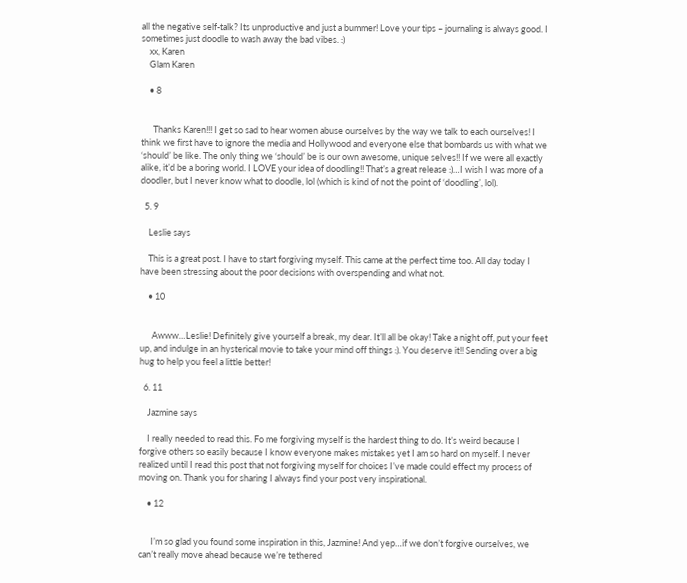all the negative self-talk? Its unproductive and just a bummer! Love your tips – journaling is always good. I sometimes just doodle to wash away the bad vibes. :)
    xx, Karen
    Glam Karen

    • 8


      Thanks Karen!!! I get so sad to hear women abuse ourselves by the way we talk to each ourselves! I think we first have to ignore the media and Hollywood and everyone else that bombards us with what we ‘should’ be like. The only thing we ‘should’ be is our own awesome, unique selves!! If we were all exactly alike, it’d be a boring world. I LOVE your idea of doodling!! That’s a great release :)…I wish I was more of a doodler, but I never know what to doodle, lol (which is kind of not the point of ‘doodling’, lol).

  5. 9

    Leslie says

    This is a great post. I have to start forgiving myself. This came at the perfect time too. All day today I have been stressing about the poor decisions with overspending and what not.

    • 10


      Awww…Leslie! Definitely give yourself a break, my dear. It’ll all be okay! Take a night off, put your feet up, and indulge in an hysterical movie to take your mind off things :). You deserve it!! Sending over a big hug to help you feel a little better!

  6. 11

    Jazmine says

    I really needed to read this. Fo me forgiving myself is the hardest thing to do. It’s weird because I forgive others so easily because I know everyone makes mistakes yet I am so hard on myself. I never realized until I read this post that not forgiving myself for choices I’ve made could effect my process of moving on. Thank you for sharing I always find your post very inspirational.

    • 12


      I’m so glad you found some inspiration in this, Jazmine! And yep…if we don’t forgive ourselves, we can’t really move ahead because we’re tethered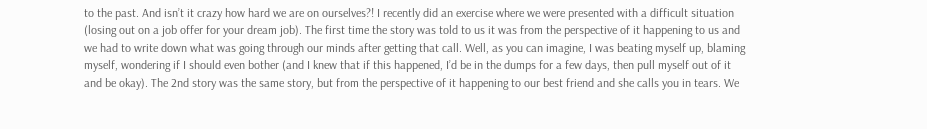to the past. And isn’t it crazy how hard we are on ourselves?! I recently did an exercise where we were presented with a difficult situation (losing out on a job offer for your dream job). The first time the story was told to us it was from the perspective of it happening to us and we had to write down what was going through our minds after getting that call. Well, as you can imagine, I was beating myself up, blaming myself, wondering if I should even bother (and I knew that if this happened, I’d be in the dumps for a few days, then pull myself out of it and be okay). The 2nd story was the same story, but from the perspective of it happening to our best friend and she calls you in tears. We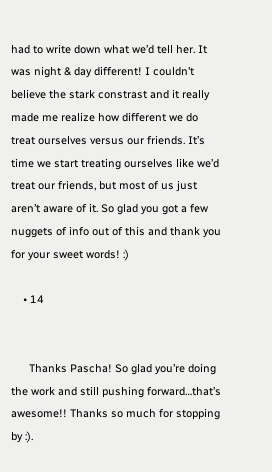had to write down what we’d tell her. It was night & day different! I couldn’t believe the stark constrast and it really made me realize how different we do treat ourselves versus our friends. It’s time we start treating ourselves like we’d treat our friends, but most of us just aren’t aware of it. So glad you got a few nuggets of info out of this and thank you for your sweet words! :)

    • 14


      Thanks Pascha! So glad you’re doing the work and still pushing forward…that’s awesome!! Thanks so much for stopping by :).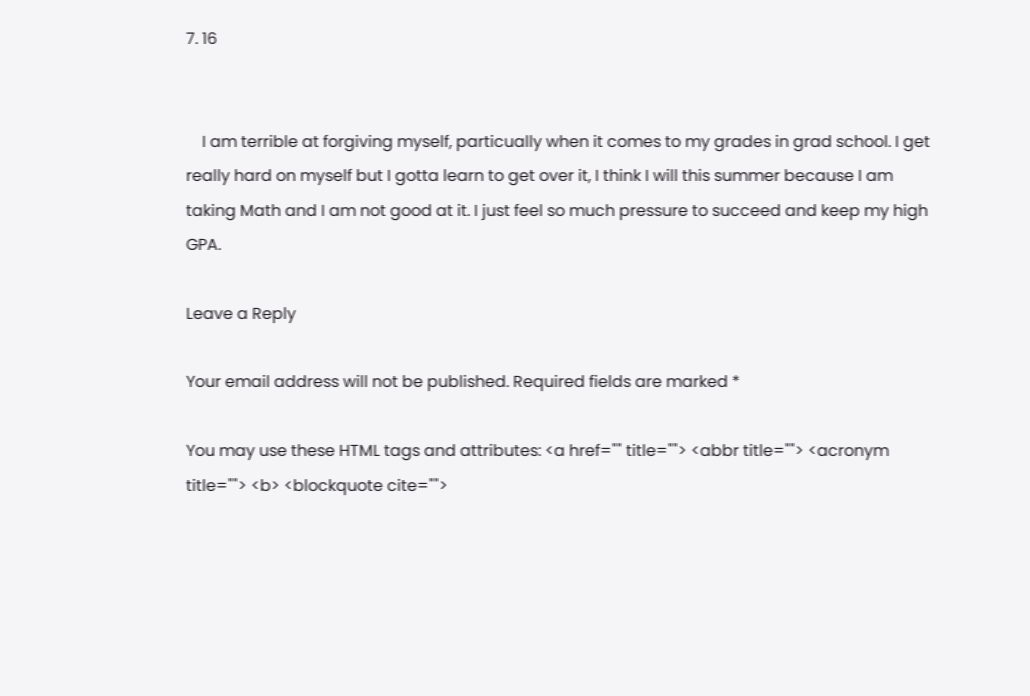7. 16


    I am terrible at forgiving myself, particually when it comes to my grades in grad school. I get really hard on myself but I gotta learn to get over it, I think I will this summer because I am taking Math and I am not good at it. I just feel so much pressure to succeed and keep my high GPA.

Leave a Reply

Your email address will not be published. Required fields are marked *

You may use these HTML tags and attributes: <a href="" title=""> <abbr title=""> <acronym title=""> <b> <blockquote cite="">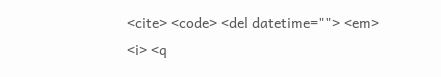<cite> <code> <del datetime=""> <em> <i> <q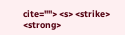cite=""> <s> <strike> <strong>